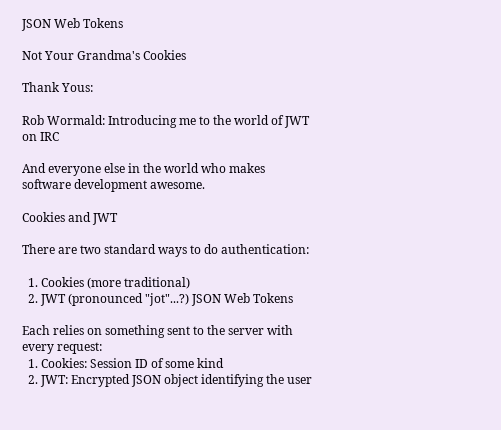JSON Web Tokens

Not Your Grandma's Cookies

Thank Yous:

Rob Wormald: Introducing me to the world of JWT on IRC

And everyone else in the world who makes software development awesome.

Cookies and JWT

There are two standard ways to do authentication:

  1. Cookies (more traditional)
  2. JWT (pronounced "jot"...?) JSON Web Tokens

Each relies on something sent to the server with every request:
  1. Cookies: Session ID of some kind
  2. JWT: Encrypted JSON object identifying the user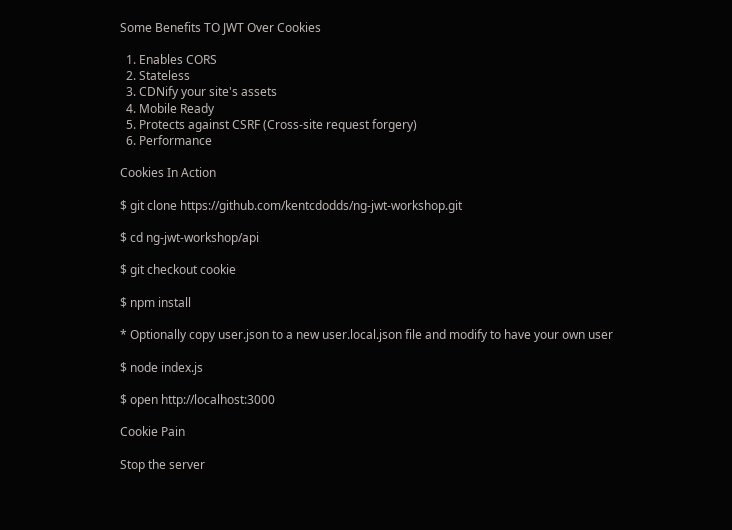Some Benefits TO JWT Over Cookies

  1. Enables CORS
  2. Stateless
  3. CDNify your site's assets
  4. Mobile Ready
  5. Protects against CSRF (Cross-site request forgery)
  6. Performance

Cookies In Action

$ git clone https://github.com/kentcdodds/ng-jwt-workshop.git

$ cd ng-jwt-workshop/api

$ git checkout cookie

$ npm install

* Optionally copy user.json to a new user.local.json file and modify to have your own user

$ node index.js

$ open http://localhost:3000

Cookie Pain

Stop the server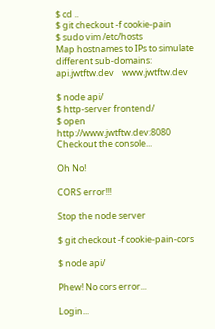$ cd ..
$ git checkout -f cookie-pain
$ sudo vim /etc/hosts
Map hostnames to IPs to simulate different sub-domains:    api.jwtftw.dev    www.jwtftw.dev

$ node api/
$ http-server frontend/
$ open http://www.jwtftw.dev:8080
Checkout the console...

Oh No!

CORS error!!!

Stop the node server

$ git checkout -f cookie-pain-cors

$ node api/

Phew! No cors error...

Login...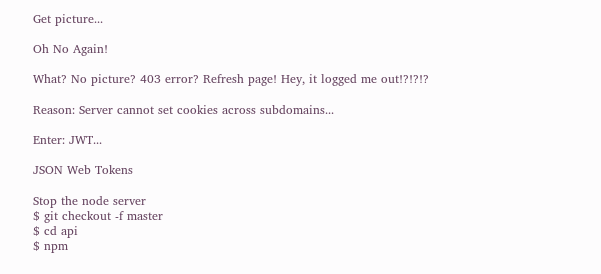Get picture...

Oh No Again!

What? No picture? 403 error? Refresh page! Hey, it logged me out!?!?!?

Reason: Server cannot set cookies across subdomains...

Enter: JWT...

JSON Web Tokens

Stop the node server
$ git checkout -f master
$ cd api
$ npm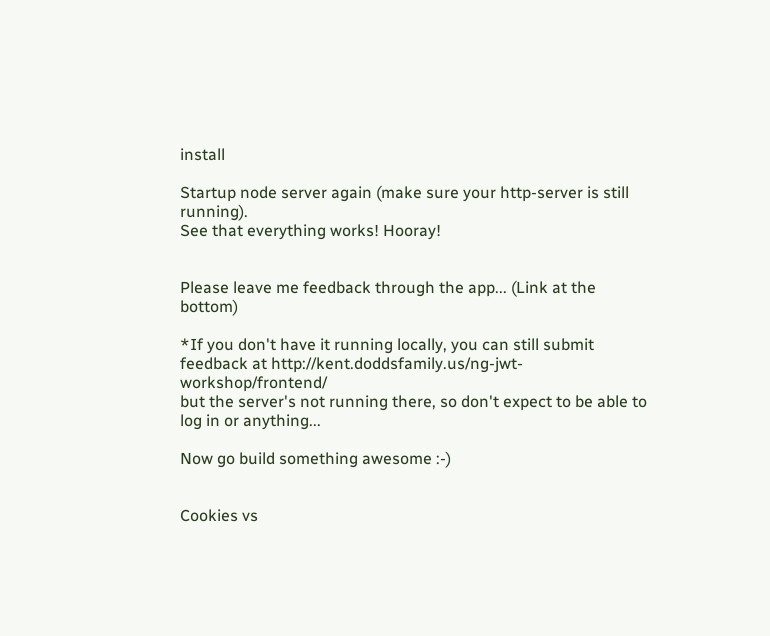install

Startup node server again (make sure your http-server is still running).
See that everything works! Hooray!


Please leave me feedback through the app... (Link at the bottom)

*If you don't have it running locally, you can still submit feedback at http://kent.doddsfamily.us/ng-jwt-workshop/frontend/
but the server's not running there, so don't expect to be able to log in or anything...

Now go build something awesome :-)


Cookies vs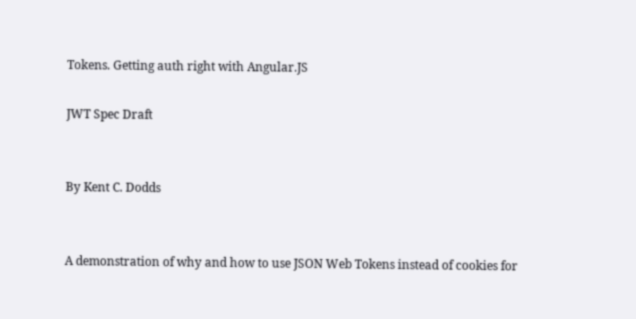Tokens. Getting auth right with Angular.JS

JWT Spec Draft


By Kent C. Dodds


A demonstration of why and how to use JSON Web Tokens instead of cookies for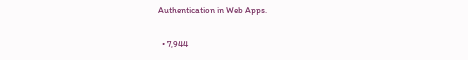Authentication in Web Apps.

  • 7,944